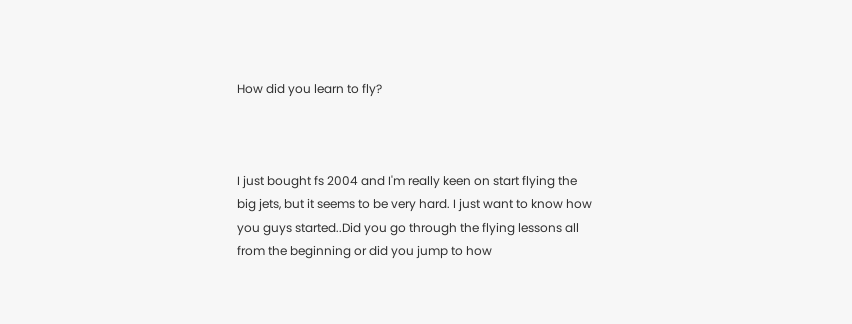How did you learn to fly?



I just bought fs 2004 and I'm really keen on start flying the big jets, but it seems to be very hard. I just want to know how you guys started..Did you go through the flying lessons all from the beginning or did you jump to how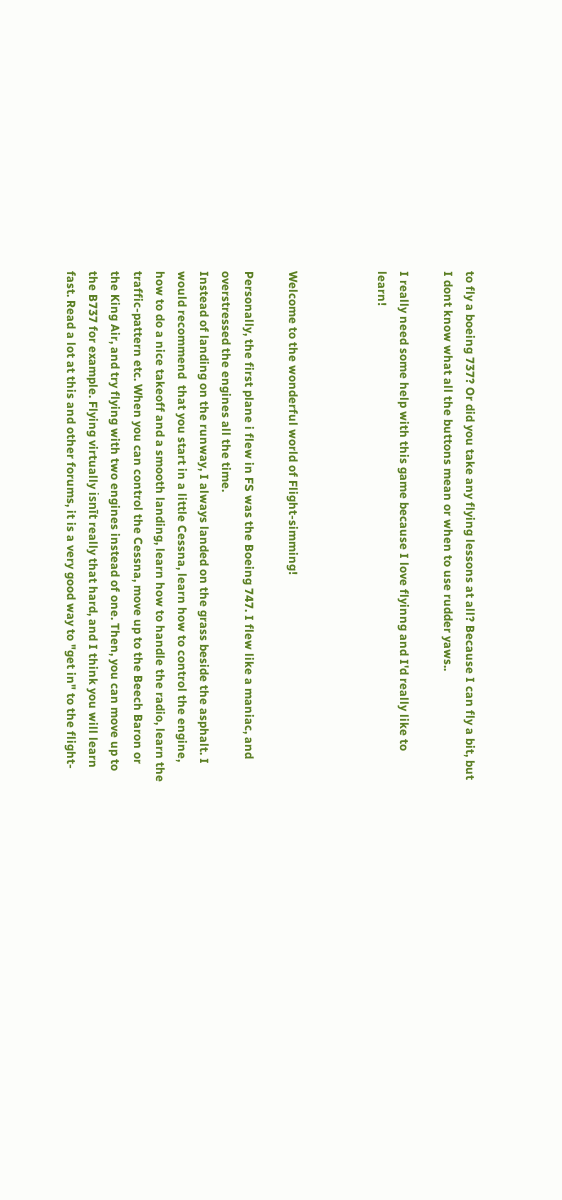to fly a boeing 737? Or did you take any flying lessons at all? Because I can fly a bit, but I dont know what all the buttons mean or when to use rudder yaws..

I really need some help with this game because I love flyinng and I'd really like to learn!



Welcome to the wonderful world of Flight-simming!

Personally, the first plane i flew in FS was the Boeing 747. I flew like a maniac, and overstressed the engines all the time.
Instead of landing on the runway, I always landed on the grass beside the asphalt. I would recommend  that you start in a little Cessna, learn how to control the engine, how to do a nice takeoff and a smooth landing, learn how to handle the radio, learn the traffic-pattern etc. When you can control the Cessna, move up to the Beech Baron or the King Air, and try flying with two engines instead of one. Then, you can move up to the B737 for example. Flying virtually isnīt really that hard, and I think you will learn fast. Read a lot at this and other forums, it is a very good way to "get in" to the flight-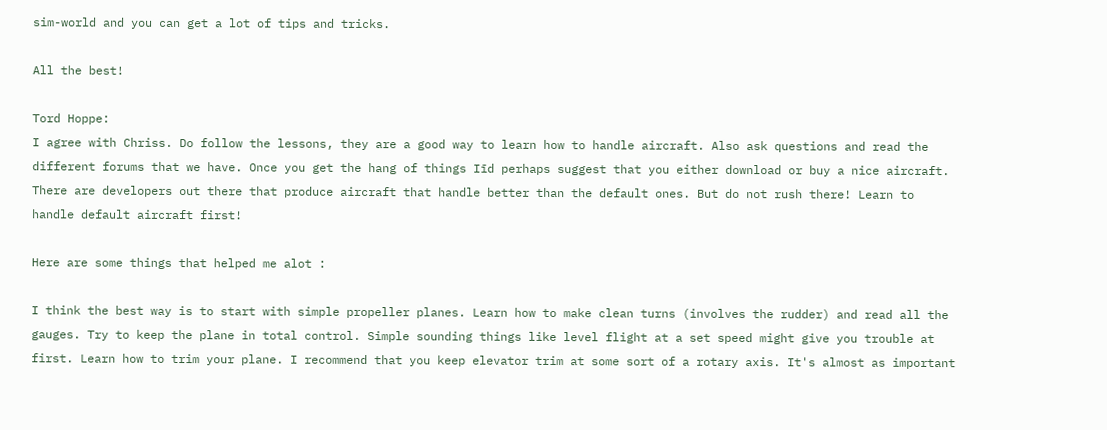sim-world and you can get a lot of tips and tricks.

All the best!

Tord Hoppe:
I agree with Chriss. Do follow the lessons, they are a good way to learn how to handle aircraft. Also ask questions and read the different forums that we have. Once you get the hang of things Iīd perhaps suggest that you either download or buy a nice aircraft. There are developers out there that produce aircraft that handle better than the default ones. But do not rush there! Learn to handle default aircraft first!

Here are some things that helped me alot :

I think the best way is to start with simple propeller planes. Learn how to make clean turns (involves the rudder) and read all the gauges. Try to keep the plane in total control. Simple sounding things like level flight at a set speed might give you trouble at first. Learn how to trim your plane. I recommend that you keep elevator trim at some sort of a rotary axis. It's almost as important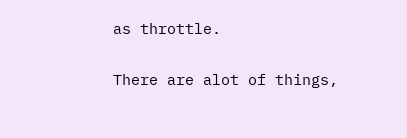as throttle.

There are alot of things,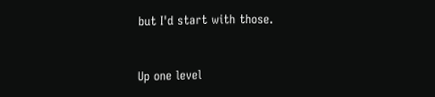but I'd start with those.


Up one level